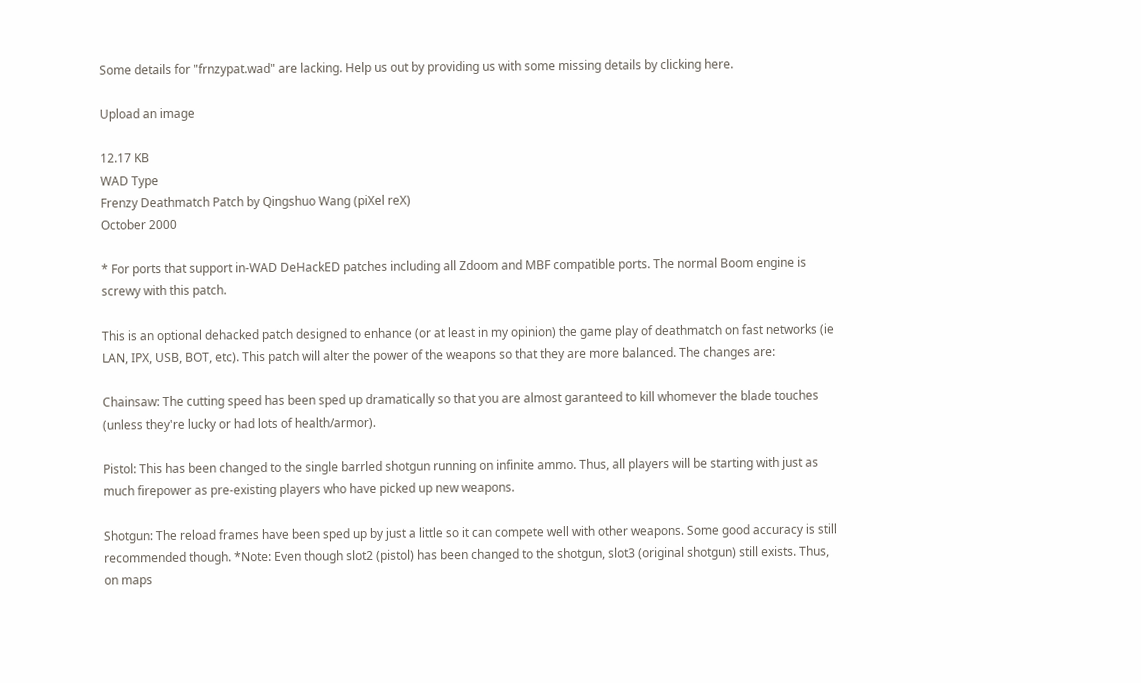Some details for "frnzypat.wad" are lacking. Help us out by providing us with some missing details by clicking here.

Upload an image

12.17 KB
WAD Type
Frenzy Deathmatch Patch by Qingshuo Wang (piXel reX)
October 2000

* For ports that support in-WAD DeHackED patches including all Zdoom and MBF compatible ports. The normal Boom engine is screwy with this patch.

This is an optional dehacked patch designed to enhance (or at least in my opinion) the game play of deathmatch on fast networks (ie LAN, IPX, USB, BOT, etc). This patch will alter the power of the weapons so that they are more balanced. The changes are:

Chainsaw: The cutting speed has been sped up dramatically so that you are almost garanteed to kill whomever the blade touches (unless they're lucky or had lots of health/armor).

Pistol: This has been changed to the single barrled shotgun running on infinite ammo. Thus, all players will be starting with just as much firepower as pre-existing players who have picked up new weapons.

Shotgun: The reload frames have been sped up by just a little so it can compete well with other weapons. Some good accuracy is still recommended though. *Note: Even though slot2 (pistol) has been changed to the shotgun, slot3 (original shotgun) still exists. Thus, on maps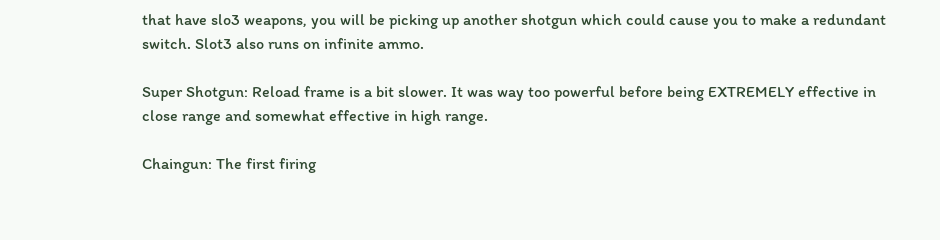that have slo3 weapons, you will be picking up another shotgun which could cause you to make a redundant switch. Slot3 also runs on infinite ammo.

Super Shotgun: Reload frame is a bit slower. It was way too powerful before being EXTREMELY effective in close range and somewhat effective in high range.

Chaingun: The first firing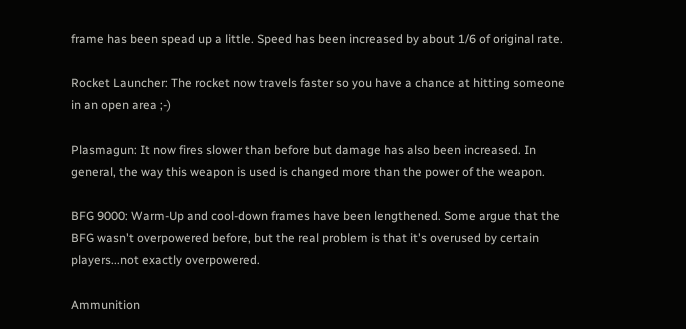frame has been spead up a little. Speed has been increased by about 1/6 of original rate.

Rocket Launcher: The rocket now travels faster so you have a chance at hitting someone in an open area ;-)

Plasmagun: It now fires slower than before but damage has also been increased. In general, the way this weapon is used is changed more than the power of the weapon.

BFG 9000: Warm-Up and cool-down frames have been lengthened. Some argue that the BFG wasn't overpowered before, but the real problem is that it's overused by certain players...not exactly overpowered.

Ammunition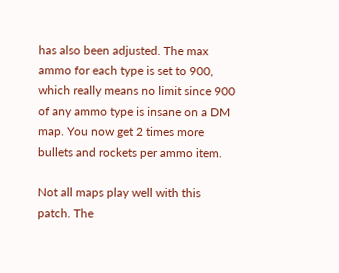has also been adjusted. The max ammo for each type is set to 900, which really means no limit since 900 of any ammo type is insane on a DM map. You now get 2 times more bullets and rockets per ammo item.

Not all maps play well with this patch. The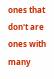ones that don't are ones with many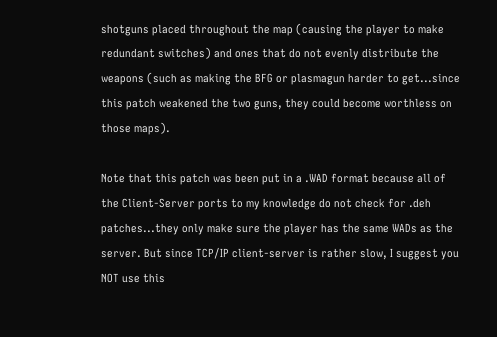shotguns placed throughout the map (causing the player to make redundant switches) and ones that do not evenly distribute the weapons (such as making the BFG or plasmagun harder to get...since this patch weakened the two guns, they could become worthless on those maps).

Note that this patch was been put in a .WAD format because all of the Client-Server ports to my knowledge do not check for .deh patches...they only make sure the player has the same WADs as the server. But since TCP/IP client-server is rather slow, I suggest you NOT use this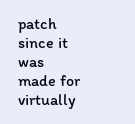patch since it was made for virtually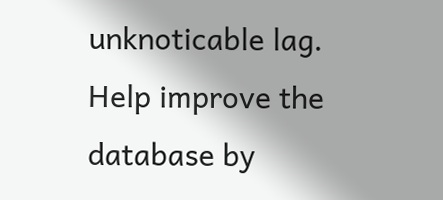unknoticable lag.
Help improve the database by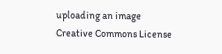uploading an image
Creative Commons License